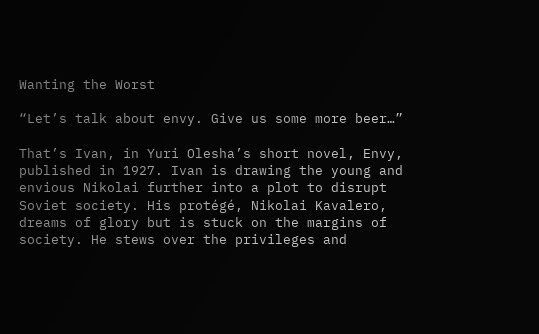Wanting the Worst

“Let’s talk about envy. Give us some more beer…”

That’s Ivan, in Yuri Olesha’s short novel, Envy, published in 1927. Ivan is drawing the young and envious Nikolai further into a plot to disrupt Soviet society. His protégé, Nikolai Kavalero, dreams of glory but is stuck on the margins of society. He stews over the privileges and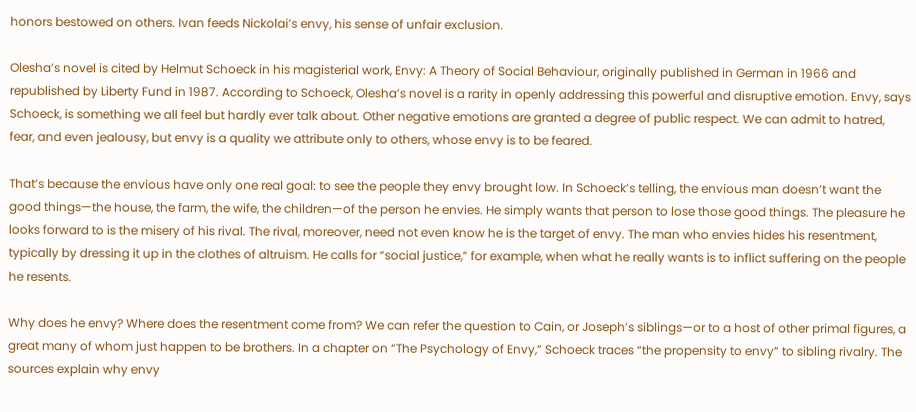honors bestowed on others. Ivan feeds Nickolai’s envy, his sense of unfair exclusion.

Olesha’s novel is cited by Helmut Schoeck in his magisterial work, Envy: A Theory of Social Behaviour, originally published in German in 1966 and republished by Liberty Fund in 1987. According to Schoeck, Olesha’s novel is a rarity in openly addressing this powerful and disruptive emotion. Envy, says Schoeck, is something we all feel but hardly ever talk about. Other negative emotions are granted a degree of public respect. We can admit to hatred, fear, and even jealousy, but envy is a quality we attribute only to others, whose envy is to be feared.

That’s because the envious have only one real goal: to see the people they envy brought low. In Schoeck’s telling, the envious man doesn’t want the good things—the house, the farm, the wife, the children—of the person he envies. He simply wants that person to lose those good things. The pleasure he looks forward to is the misery of his rival. The rival, moreover, need not even know he is the target of envy. The man who envies hides his resentment, typically by dressing it up in the clothes of altruism. He calls for “social justice,” for example, when what he really wants is to inflict suffering on the people he resents.

Why does he envy? Where does the resentment come from? We can refer the question to Cain, or Joseph’s siblings—or to a host of other primal figures, a great many of whom just happen to be brothers. In a chapter on “The Psychology of Envy,” Schoeck traces “the propensity to envy” to sibling rivalry. The sources explain why envy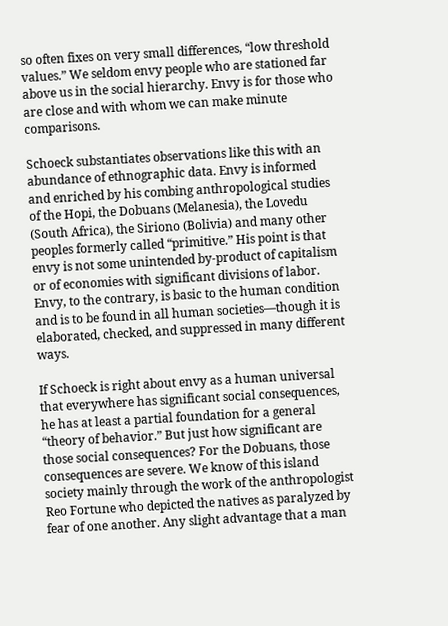so often fixes on very small differences, “low threshold values.” We seldom envy people who are stationed far above us in the social hierarchy. Envy is for those who are close and with whom we can make minute comparisons.

Schoeck substantiates observations like this with an abundance of ethnographic data. Envy is informed and enriched by his combing anthropological studies of the Hopi, the Dobuans (Melanesia), the Lovedu (South Africa), the Siriono (Bolivia) and many other peoples formerly called “primitive.” His point is that envy is not some unintended by-product of capitalism or of economies with significant divisions of labor. Envy, to the contrary, is basic to the human condition and is to be found in all human societies—though it is elaborated, checked, and suppressed in many different ways.

If Schoeck is right about envy as a human universal that everywhere has significant social consequences, he has at least a partial foundation for a general “theory of behavior.” But just how significant are those social consequences? For the Dobuans, those consequences are severe. We know of this island society mainly through the work of the anthropologist Reo Fortune who depicted the natives as paralyzed by fear of one another. Any slight advantage that a man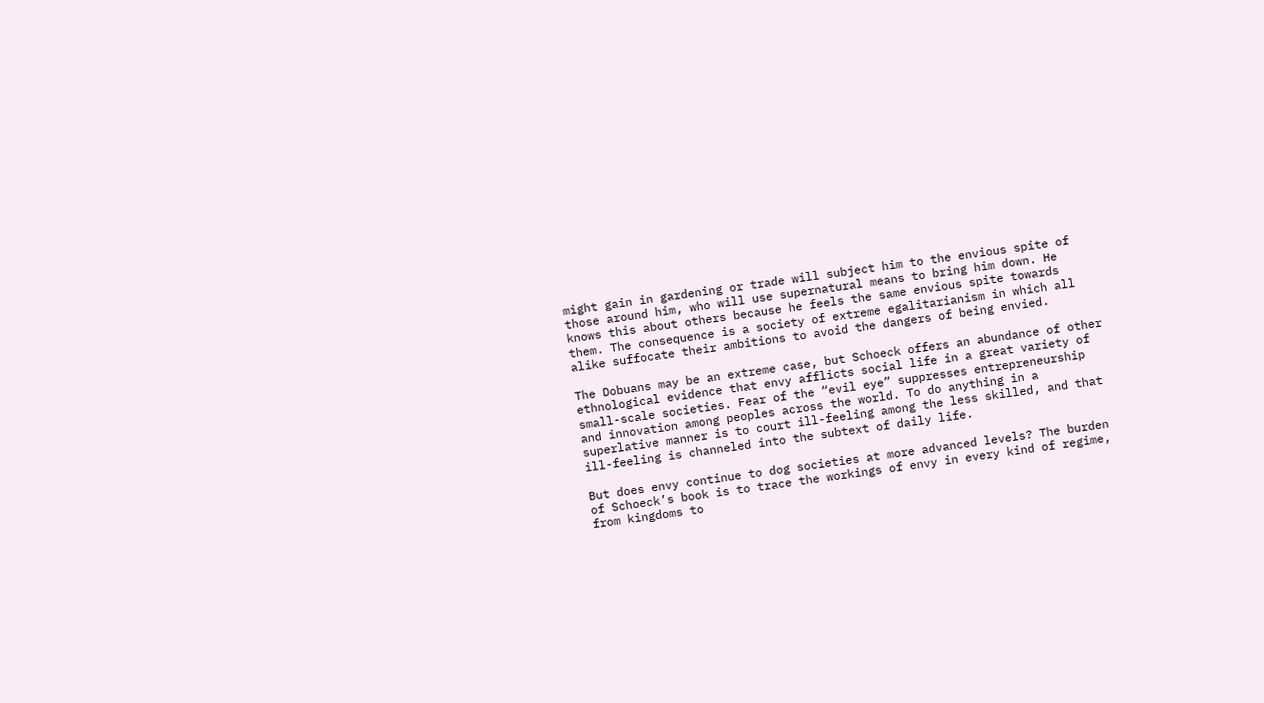might gain in gardening or trade will subject him to the envious spite of those around him, who will use supernatural means to bring him down. He knows this about others because he feels the same envious spite towards them. The consequence is a society of extreme egalitarianism in which all alike suffocate their ambitions to avoid the dangers of being envied.

The Dobuans may be an extreme case, but Schoeck offers an abundance of other ethnological evidence that envy afflicts social life in a great variety of small-scale societies. Fear of the “evil eye” suppresses entrepreneurship and innovation among peoples across the world. To do anything in a superlative manner is to court ill-feeling among the less skilled, and that ill-feeling is channeled into the subtext of daily life.

But does envy continue to dog societies at more advanced levels? The burden of Schoeck’s book is to trace the workings of envy in every kind of regime, from kingdoms to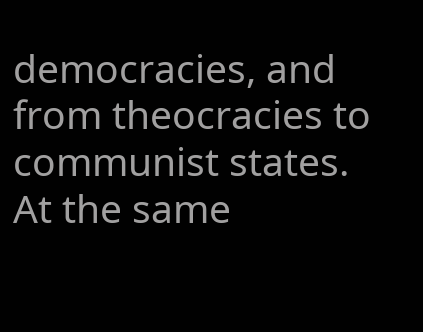democracies, and from theocracies to communist states. At the same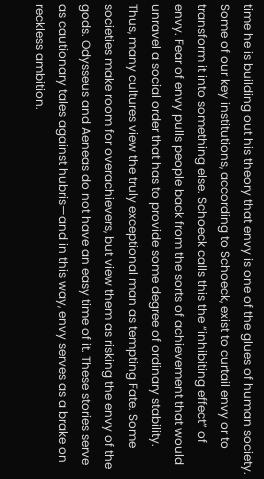time he is building out his theory that envy is one of the glues of human society. Some of our key institutions, according to Schoeck, exist to curtail envy or to transform it into something else. Schoeck calls this the “inhibiting effect” of envy. Fear of envy pulls people back from the sorts of achievement that would unravel a social order that has to provide some degree of ordinary stability. Thus, many cultures view the truly exceptional man as tempting Fate. Some societies make room for overachievers, but view them as risking the envy of the gods. Odysseus and Aeneas do not have an easy time of it. These stories serve as cautionary tales against hubris—and in this way, envy serves as a brake on reckless ambition.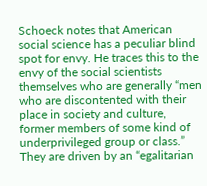Schoeck notes that American social science has a peculiar blind spot for envy. He traces this to the envy of the social scientists themselves who are generally “men who are discontented with their place in society and culture, former members of some kind of underprivileged group or class.” They are driven by an “egalitarian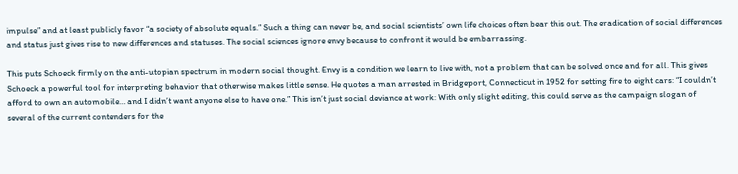impulse” and at least publicly favor “a society of absolute equals.” Such a thing can never be, and social scientists’ own life choices often bear this out. The eradication of social differences and status just gives rise to new differences and statuses. The social sciences ignore envy because to confront it would be embarrassing.

This puts Schoeck firmly on the anti-utopian spectrum in modern social thought. Envy is a condition we learn to live with, not a problem that can be solved once and for all. This gives Schoeck a powerful tool for interpreting behavior that otherwise makes little sense. He quotes a man arrested in Bridgeport, Connecticut in 1952 for setting fire to eight cars: “I couldn’t afford to own an automobile… and I didn’t want anyone else to have one.” This isn’t just social deviance at work: With only slight editing, this could serve as the campaign slogan of several of the current contenders for the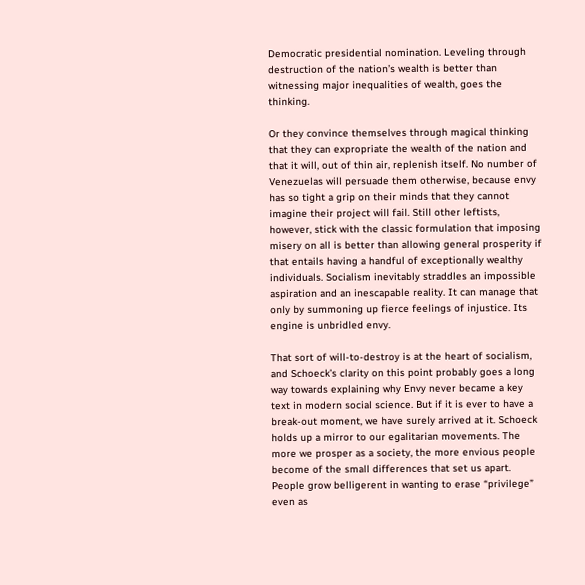Democratic presidential nomination. Leveling through destruction of the nation’s wealth is better than witnessing major inequalities of wealth, goes the thinking.

Or they convince themselves through magical thinking that they can expropriate the wealth of the nation and that it will, out of thin air, replenish itself. No number of Venezuelas will persuade them otherwise, because envy has so tight a grip on their minds that they cannot imagine their project will fail. Still other leftists, however, stick with the classic formulation that imposing misery on all is better than allowing general prosperity if that entails having a handful of exceptionally wealthy individuals. Socialism inevitably straddles an impossible aspiration and an inescapable reality. It can manage that only by summoning up fierce feelings of injustice. Its engine is unbridled envy.

That sort of will-to-destroy is at the heart of socialism, and Schoeck’s clarity on this point probably goes a long way towards explaining why Envy never became a key text in modern social science. But if it is ever to have a break-out moment, we have surely arrived at it. Schoeck holds up a mirror to our egalitarian movements. The more we prosper as a society, the more envious people become of the small differences that set us apart. People grow belligerent in wanting to erase “privilege” even as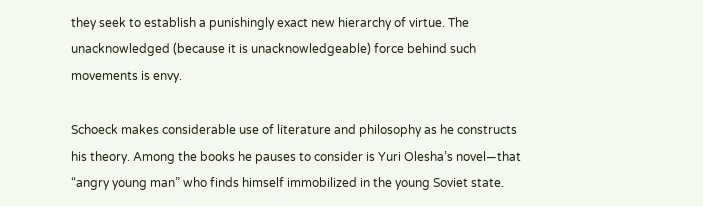they seek to establish a punishingly exact new hierarchy of virtue. The unacknowledged (because it is unacknowledgeable) force behind such movements is envy.

Schoeck makes considerable use of literature and philosophy as he constructs his theory. Among the books he pauses to consider is Yuri Olesha’s novel—that “angry young man” who finds himself immobilized in the young Soviet state.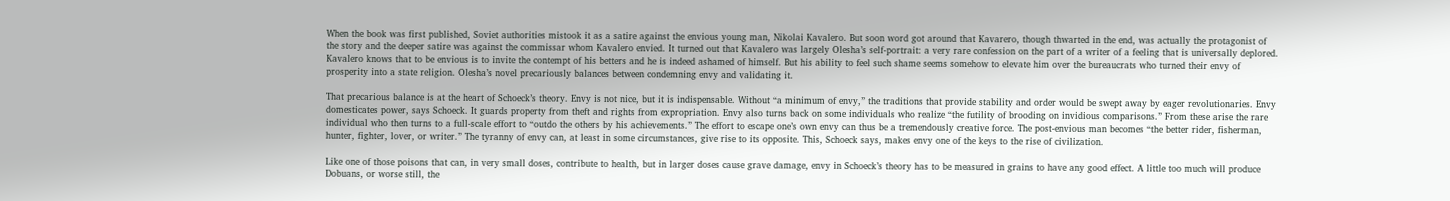When the book was first published, Soviet authorities mistook it as a satire against the envious young man, Nikolai Kavalero. But soon word got around that Kavarero, though thwarted in the end, was actually the protagonist of the story and the deeper satire was against the commissar whom Kavalero envied. It turned out that Kavalero was largely Olesha’s self-portrait: a very rare confession on the part of a writer of a feeling that is universally deplored. Kavalero knows that to be envious is to invite the contempt of his betters and he is indeed ashamed of himself. But his ability to feel such shame seems somehow to elevate him over the bureaucrats who turned their envy of prosperity into a state religion. Olesha’s novel precariously balances between condemning envy and validating it.

That precarious balance is at the heart of Schoeck’s theory. Envy is not nice, but it is indispensable. Without “a minimum of envy,” the traditions that provide stability and order would be swept away by eager revolutionaries. Envy domesticates power, says Schoeck. It guards property from theft and rights from expropriation. Envy also turns back on some individuals who realize “the futility of brooding on invidious comparisons.” From these arise the rare individual who then turns to a full-scale effort to “outdo the others by his achievements.” The effort to escape one’s own envy can thus be a tremendously creative force. The post-envious man becomes “the better rider, fisherman, hunter, fighter, lover, or writer.” The tyranny of envy can, at least in some circumstances, give rise to its opposite. This, Schoeck says, makes envy one of the keys to the rise of civilization.

Like one of those poisons that can, in very small doses, contribute to health, but in larger doses cause grave damage, envy in Schoeck’s theory has to be measured in grains to have any good effect. A little too much will produce Dobuans, or worse still, the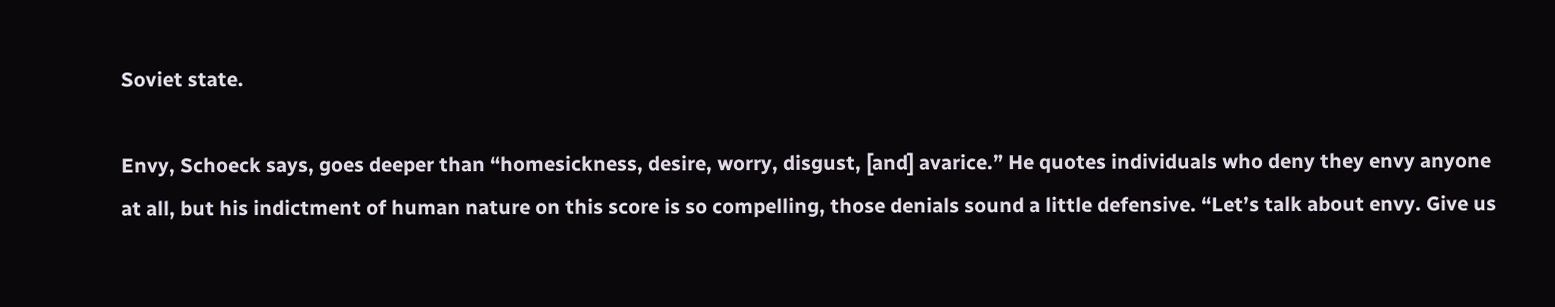Soviet state.

Envy, Schoeck says, goes deeper than “homesickness, desire, worry, disgust, [and] avarice.” He quotes individuals who deny they envy anyone at all, but his indictment of human nature on this score is so compelling, those denials sound a little defensive. “Let’s talk about envy. Give us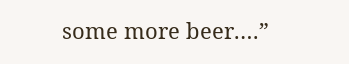some more beer.…”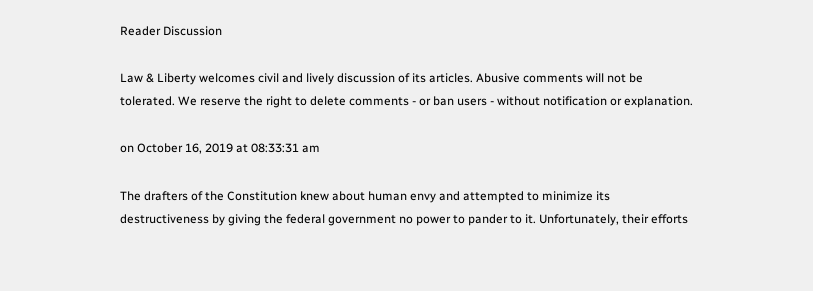Reader Discussion

Law & Liberty welcomes civil and lively discussion of its articles. Abusive comments will not be tolerated. We reserve the right to delete comments - or ban users - without notification or explanation.

on October 16, 2019 at 08:33:31 am

The drafters of the Constitution knew about human envy and attempted to minimize its destructiveness by giving the federal government no power to pander to it. Unfortunately, their efforts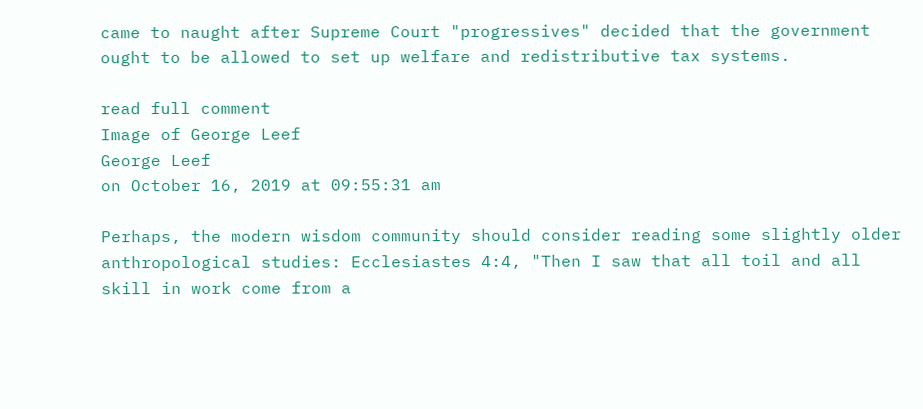came to naught after Supreme Court "progressives" decided that the government ought to be allowed to set up welfare and redistributive tax systems.

read full comment
Image of George Leef
George Leef
on October 16, 2019 at 09:55:31 am

Perhaps, the modern wisdom community should consider reading some slightly older anthropological studies: Ecclesiastes 4:4, "Then I saw that all toil and all skill in work come from a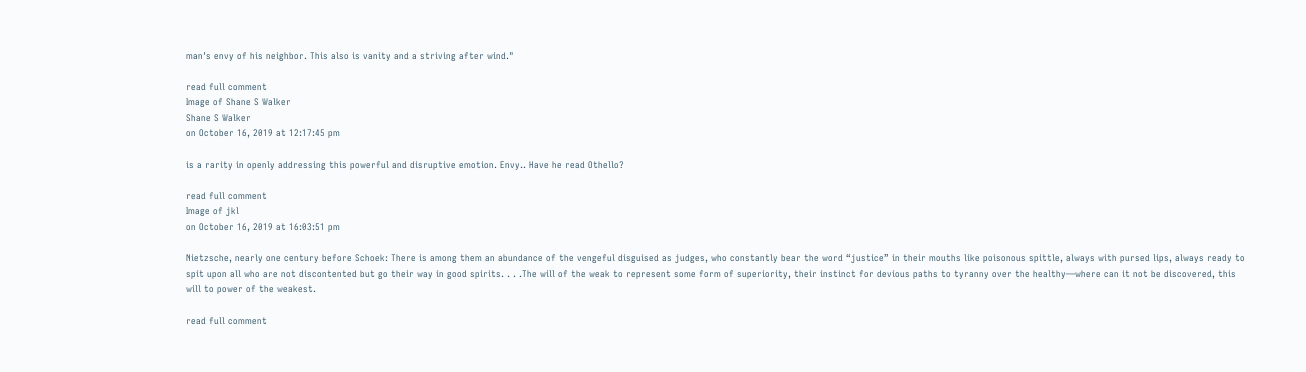man's envy of his neighbor. This also is vanity and a striving after wind."

read full comment
Image of Shane S Walker
Shane S Walker
on October 16, 2019 at 12:17:45 pm

is a rarity in openly addressing this powerful and disruptive emotion. Envy.. Have he read Othello?

read full comment
Image of jkl
on October 16, 2019 at 16:03:51 pm

Nietzsche, nearly one century before Schoek: There is among them an abundance of the vengeful disguised as judges, who constantly bear the word “justice” in their mouths like poisonous spittle, always with pursed lips, always ready to spit upon all who are not discontented but go their way in good spirits. . . .The will of the weak to represent some form of superiority, their instinct for devious paths to tyranny over the healthy—where can it not be discovered, this will to power of the weakest.

read full comment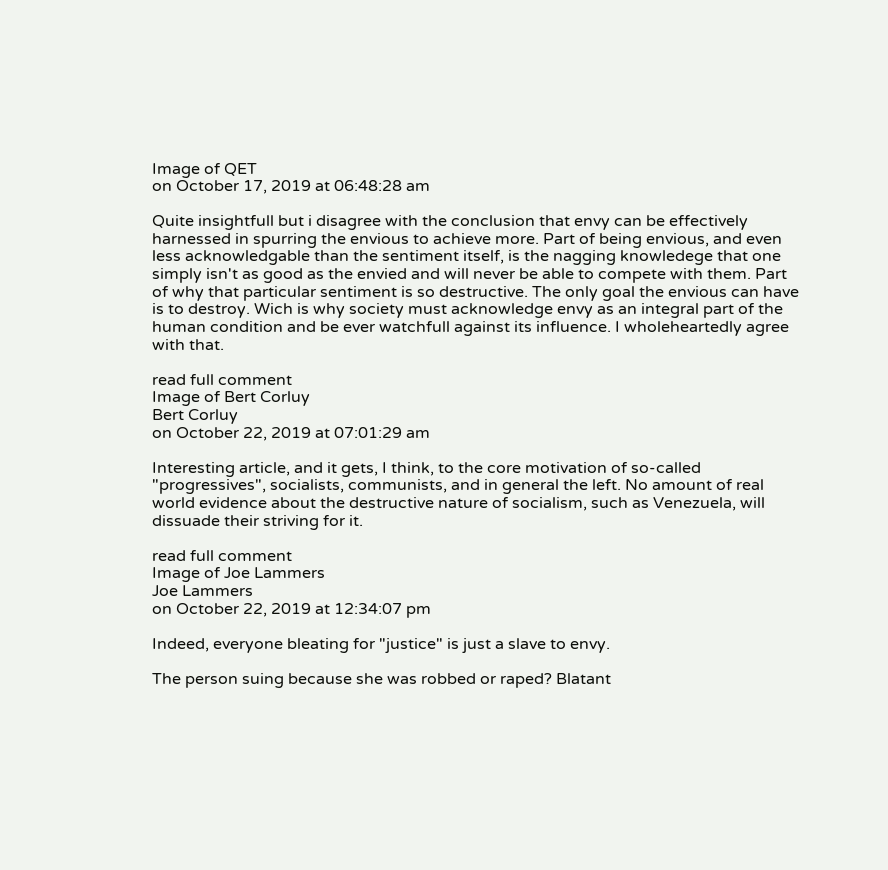Image of QET
on October 17, 2019 at 06:48:28 am

Quite insightfull but i disagree with the conclusion that envy can be effectively harnessed in spurring the envious to achieve more. Part of being envious, and even less acknowledgable than the sentiment itself, is the nagging knowledege that one simply isn't as good as the envied and will never be able to compete with them. Part of why that particular sentiment is so destructive. The only goal the envious can have is to destroy. Wich is why society must acknowledge envy as an integral part of the human condition and be ever watchfull against its influence. I wholeheartedly agree with that.

read full comment
Image of Bert Corluy
Bert Corluy
on October 22, 2019 at 07:01:29 am

Interesting article, and it gets, I think, to the core motivation of so-called "progressives", socialists, communists, and in general the left. No amount of real world evidence about the destructive nature of socialism, such as Venezuela, will dissuade their striving for it.

read full comment
Image of Joe Lammers
Joe Lammers
on October 22, 2019 at 12:34:07 pm

Indeed, everyone bleating for "justice" is just a slave to envy.

The person suing because she was robbed or raped? Blatant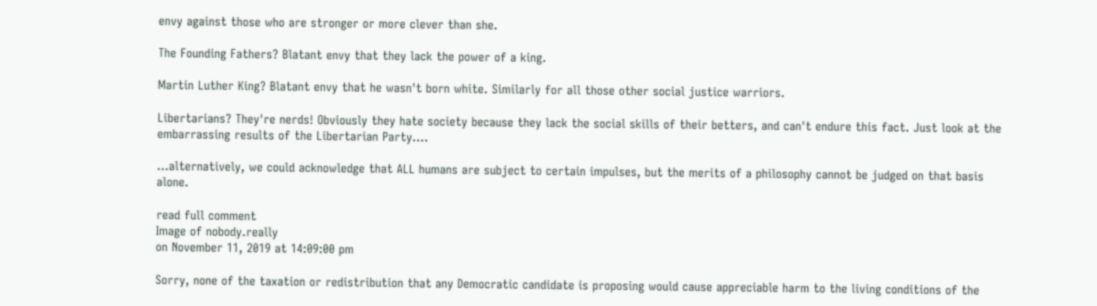envy against those who are stronger or more clever than she.

The Founding Fathers? Blatant envy that they lack the power of a king.

Martin Luther King? Blatant envy that he wasn't born white. Similarly for all those other social justice warriors.

Libertarians? They're nerds! Obviously they hate society because they lack the social skills of their betters, and can't endure this fact. Just look at the embarrassing results of the Libertarian Party....

...alternatively, we could acknowledge that ALL humans are subject to certain impulses, but the merits of a philosophy cannot be judged on that basis alone.

read full comment
Image of nobody.really
on November 11, 2019 at 14:09:00 pm

Sorry, none of the taxation or redistribution that any Democratic candidate is proposing would cause appreciable harm to the living conditions of the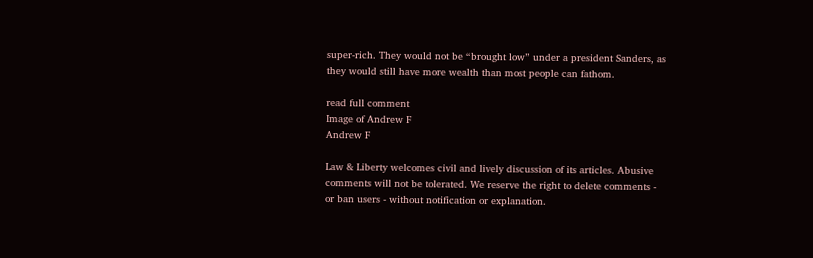super-rich. They would not be “brought low” under a president Sanders, as they would still have more wealth than most people can fathom.

read full comment
Image of Andrew F
Andrew F

Law & Liberty welcomes civil and lively discussion of its articles. Abusive comments will not be tolerated. We reserve the right to delete comments - or ban users - without notification or explanation.